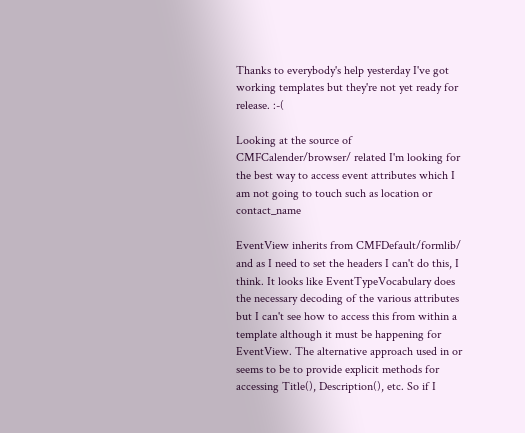Thanks to everybody's help yesterday I've got working templates but they're not yet ready for release. :-(

Looking at the source of CMFCalender/browser/ related I'm looking for the best way to access event attributes which I am not going to touch such as location or contact_name

EventView inherits from CMFDefault/formlib/ and as I need to set the headers I can't do this, I think. It looks like EventTypeVocabulary does the necessary decoding of the various attributes but I can't see how to access this from within a template although it must be happening for EventView. The alternative approach used in or seems to be to provide explicit methods for accessing Title(), Description(), etc. So if I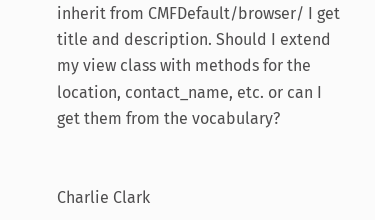inherit from CMFDefault/browser/ I get title and description. Should I extend my view class with methods for the location, contact_name, etc. or can I get them from the vocabulary?


Charlie Clark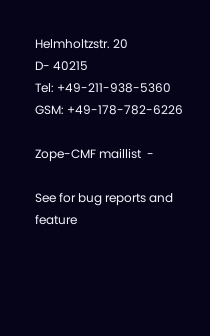Helmholtzstr. 20
D- 40215
Tel: +49-211-938-5360
GSM: +49-178-782-6226

Zope-CMF maillist  -

See for bug reports and feature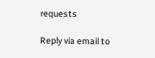requests

Reply via email to